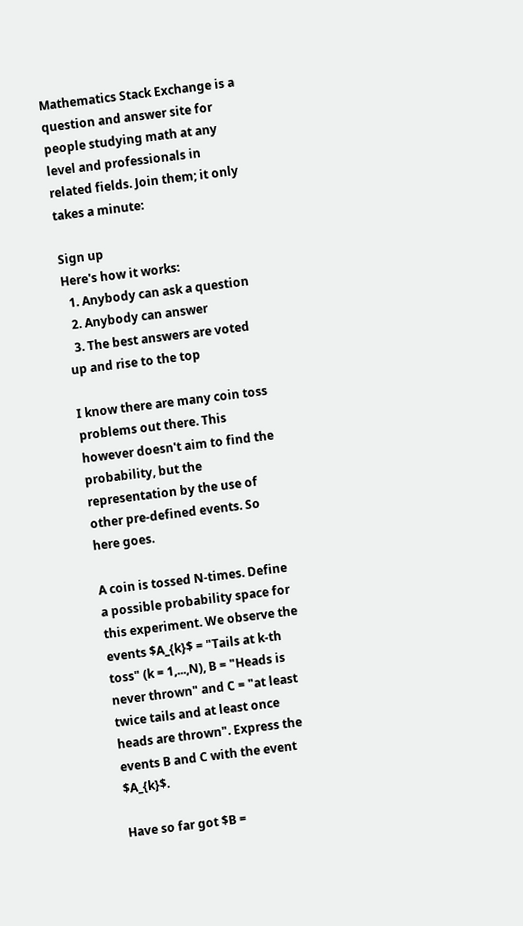Mathematics Stack Exchange is a question and answer site for people studying math at any level and professionals in related fields. Join them; it only takes a minute:

Sign up
Here's how it works:
  1. Anybody can ask a question
  2. Anybody can answer
  3. The best answers are voted up and rise to the top

I know there are many coin toss problems out there. This however doesn't aim to find the probability, but the representation by the use of other pre-defined events. So here goes.

A coin is tossed N-times. Define a possible probability space for this experiment. We observe the events $A_{k}$ = "Tails at k-th toss" (k = 1,...,N), B = "Heads is never thrown" and C = "at least twice tails and at least once heads are thrown". Express the events B and C with the event $A_{k}$.

Have so far got $B =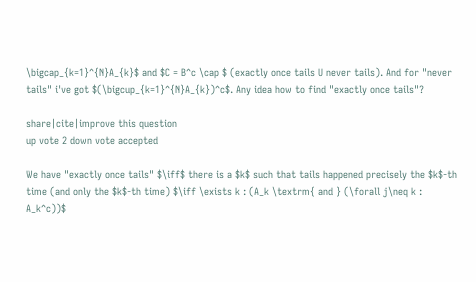\bigcap_{k=1}^{N}A_{k}$ and $C = B^c \cap $ (exactly once tails U never tails). And for "never tails" i've got $(\bigcup_{k=1}^{N}A_{k})^c$. Any idea how to find "exactly once tails"?

share|cite|improve this question
up vote 2 down vote accepted

We have "exactly once tails" $\iff$ there is a $k$ such that tails happened precisely the $k$-th time (and only the $k$-th time) $\iff \exists k : (A_k \textrm{ and } (\forall j\neq k : A_k^c))$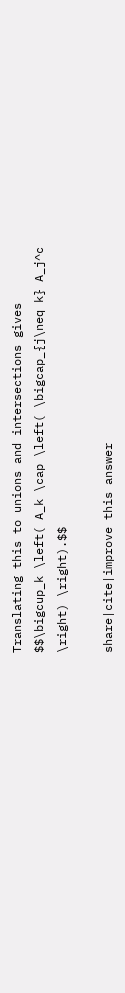Translating this to unions and intersections gives $$\bigcup_k \left( A_k \cap \left( \bigcap_{j\neq k} A_j^c \right) \right).$$

share|cite|improve this answer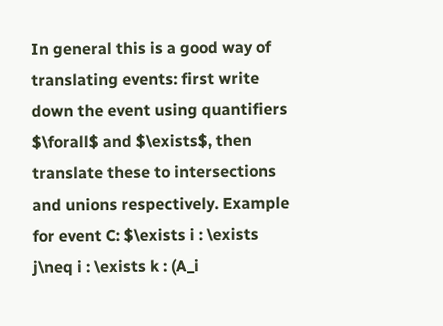In general this is a good way of translating events: first write down the event using quantifiers $\forall$ and $\exists$, then translate these to intersections and unions respectively. Example for event C: $\exists i : \exists j\neq i : \exists k : (A_i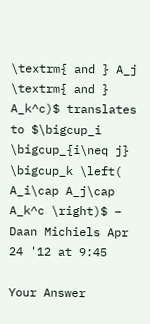\textrm{ and } A_j \textrm{ and } A_k^c)$ translates to $\bigcup_i \bigcup_{i\neq j} \bigcup_k \left( A_i\cap A_j\cap A_k^c \right)$ – Daan Michiels Apr 24 '12 at 9:45

Your Answer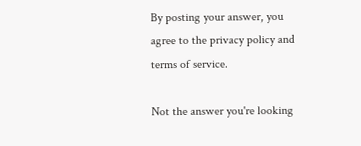By posting your answer, you agree to the privacy policy and terms of service.

Not the answer you're looking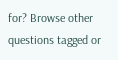for? Browse other questions tagged or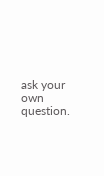ask your own question.